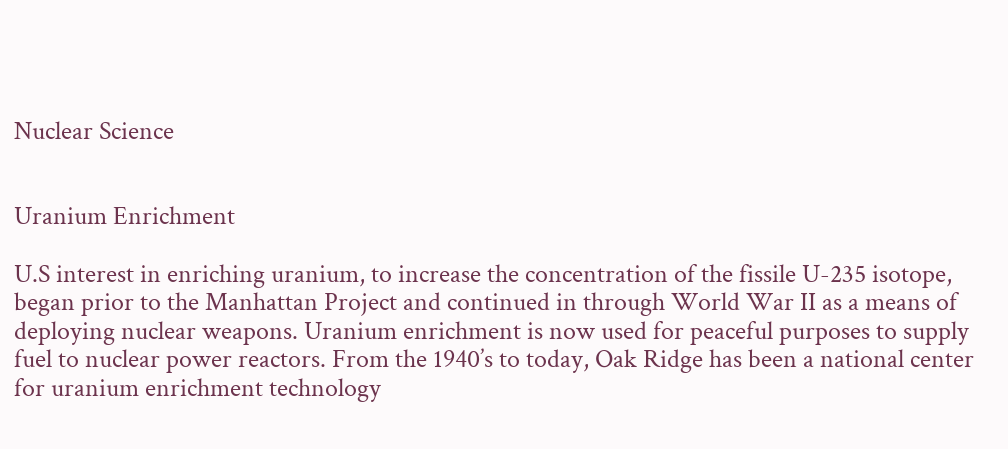Nuclear Science


Uranium Enrichment

U.S interest in enriching uranium, to increase the concentration of the fissile U-235 isotope, began prior to the Manhattan Project and continued in through World War II as a means of deploying nuclear weapons. Uranium enrichment is now used for peaceful purposes to supply fuel to nuclear power reactors. From the 1940’s to today, Oak Ridge has been a national center for uranium enrichment technology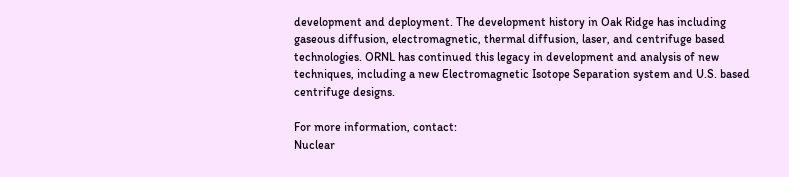development and deployment. The development history in Oak Ridge has including gaseous diffusion, electromagnetic, thermal diffusion, laser, and centrifuge based technologies. ORNL has continued this legacy in development and analysis of new techniques, including a new Electromagnetic Isotope Separation system and U.S. based centrifuge designs.

For more information, contact:
Nuclear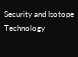Security and Isotope Technology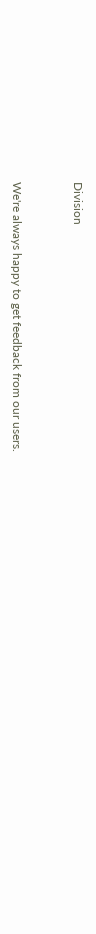Division


We're always happy to get feedback from our users.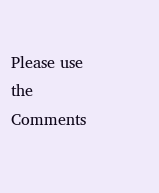Please use the Comments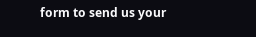form to send us your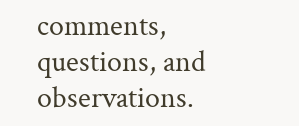comments, questions, and observations.